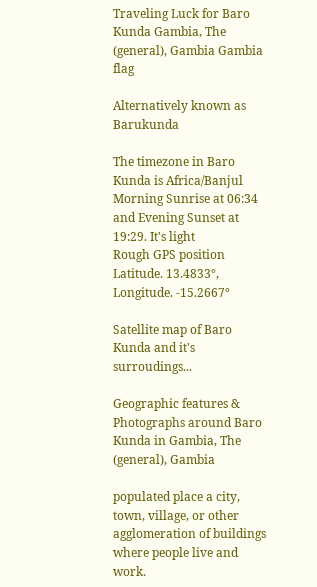Traveling Luck for Baro Kunda Gambia, The (general), Gambia Gambia flag

Alternatively known as Barukunda

The timezone in Baro Kunda is Africa/Banjul
Morning Sunrise at 06:34 and Evening Sunset at 19:29. It's light
Rough GPS position Latitude. 13.4833°, Longitude. -15.2667°

Satellite map of Baro Kunda and it's surroudings...

Geographic features & Photographs around Baro Kunda in Gambia, The (general), Gambia

populated place a city, town, village, or other agglomeration of buildings where people live and work.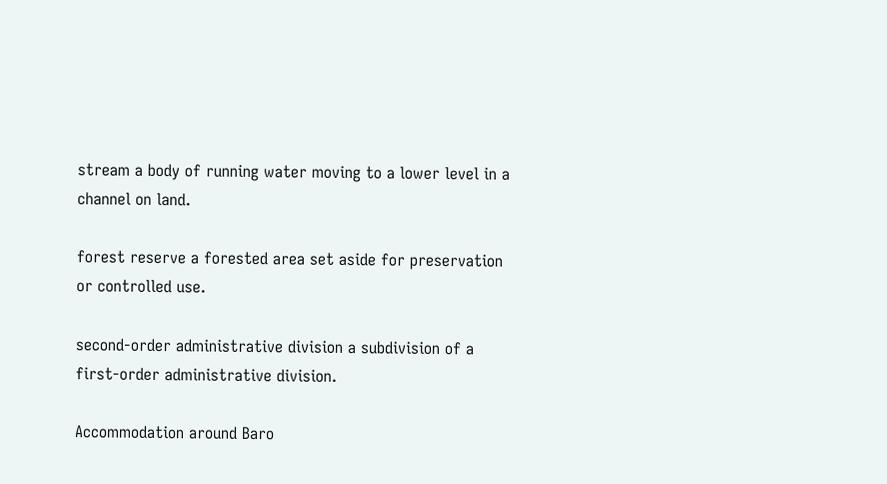stream a body of running water moving to a lower level in a channel on land.

forest reserve a forested area set aside for preservation or controlled use.

second-order administrative division a subdivision of a first-order administrative division.

Accommodation around Baro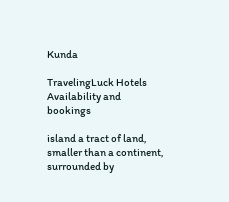Kunda

TravelingLuck Hotels
Availability and bookings

island a tract of land, smaller than a continent, surrounded by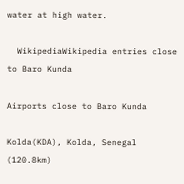water at high water.

  WikipediaWikipedia entries close to Baro Kunda

Airports close to Baro Kunda

Kolda(KDA), Kolda, Senegal (120.8km)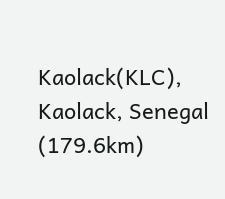Kaolack(KLC), Kaolack, Senegal (179.6km)